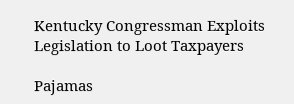Kentucky Congressman Exploits Legislation to Loot Taxpayers

Pajamas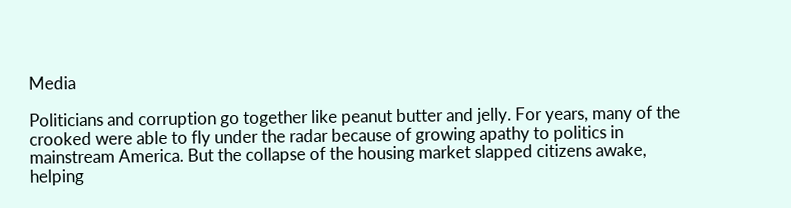Media

Politicians and corruption go together like peanut butter and jelly. For years, many of the crooked were able to fly under the radar because of growing apathy to politics in mainstream America. But the collapse of the housing market slapped citizens awake, helping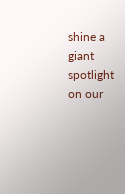shine a giant spotlight on our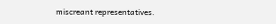miscreant representatives.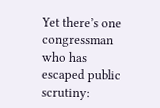Yet there’s one congressman who has escaped public scrutiny: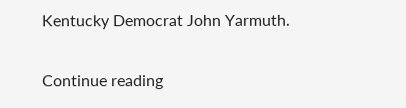Kentucky Democrat John Yarmuth.

Continue reading